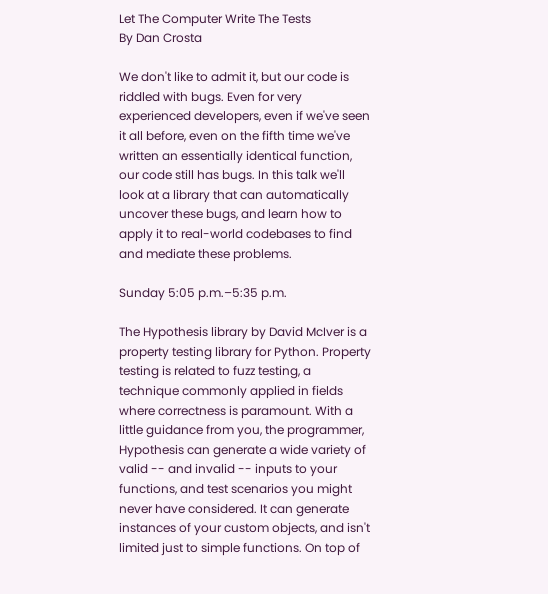Let The Computer Write The Tests
By Dan Crosta

We don't like to admit it, but our code is riddled with bugs. Even for very experienced developers, even if we've seen it all before, even on the fifth time we've written an essentially identical function, our code still has bugs. In this talk we'll look at a library that can automatically uncover these bugs, and learn how to apply it to real-world codebases to find and mediate these problems.

Sunday 5:05 p.m.–5:35 p.m.

The Hypothesis library by David McIver is a property testing library for Python. Property testing is related to fuzz testing, a technique commonly applied in fields where correctness is paramount. With a little guidance from you, the programmer, Hypothesis can generate a wide variety of valid -- and invalid -- inputs to your functions, and test scenarios you might never have considered. It can generate instances of your custom objects, and isn't limited just to simple functions. On top of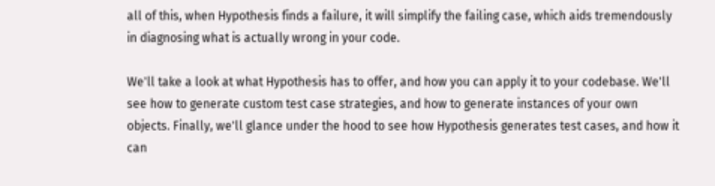all of this, when Hypothesis finds a failure, it will simplify the failing case, which aids tremendously in diagnosing what is actually wrong in your code.

We'll take a look at what Hypothesis has to offer, and how you can apply it to your codebase. We'll see how to generate custom test case strategies, and how to generate instances of your own objects. Finally, we'll glance under the hood to see how Hypothesis generates test cases, and how it can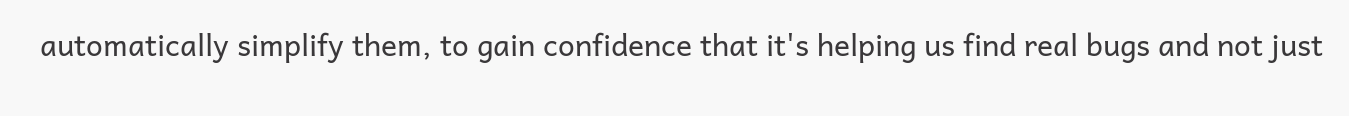automatically simplify them, to gain confidence that it's helping us find real bugs and not just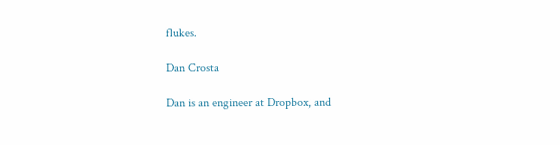flukes.

Dan Crosta

Dan is an engineer at Dropbox, and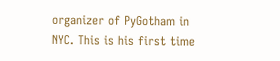organizer of PyGotham in NYC. This is his first time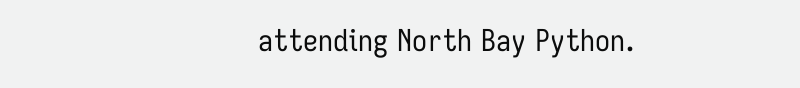attending North Bay Python.